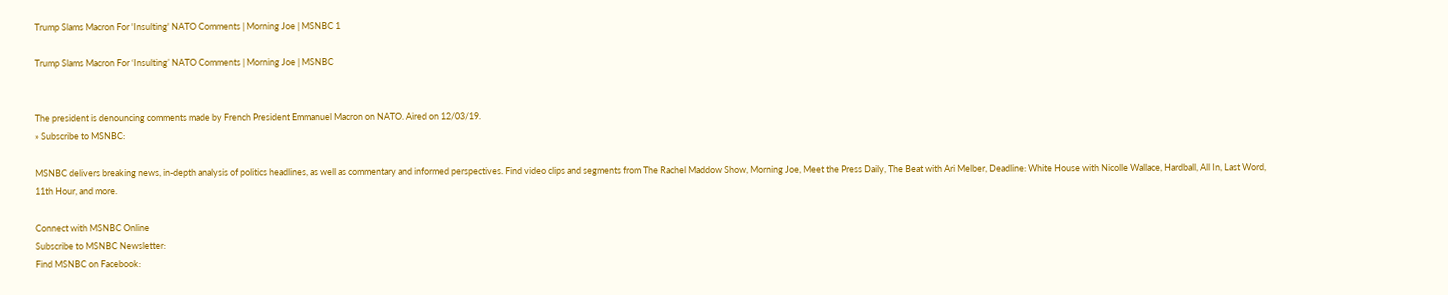Trump Slams Macron For 'Insulting' NATO Comments | Morning Joe | MSNBC 1

Trump Slams Macron For ‘Insulting’ NATO Comments | Morning Joe | MSNBC


The president is denouncing comments made by French President Emmanuel Macron on NATO. Aired on 12/03/19.
» Subscribe to MSNBC:

MSNBC delivers breaking news, in-depth analysis of politics headlines, as well as commentary and informed perspectives. Find video clips and segments from The Rachel Maddow Show, Morning Joe, Meet the Press Daily, The Beat with Ari Melber, Deadline: White House with Nicolle Wallace, Hardball, All In, Last Word, 11th Hour, and more.

Connect with MSNBC Online
Subscribe to MSNBC Newsletter:
Find MSNBC on Facebook: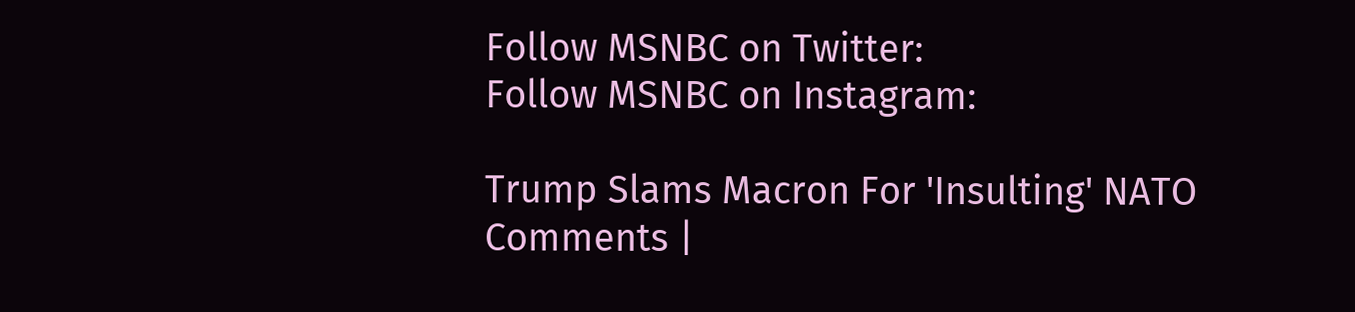Follow MSNBC on Twitter:
Follow MSNBC on Instagram:

Trump Slams Macron For 'Insulting' NATO Comments |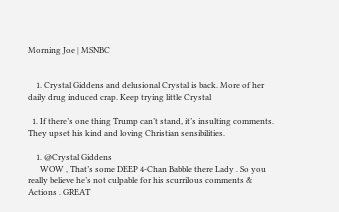Morning Joe | MSNBC


    1. Crystal Giddens and delusional Crystal is back. More of her daily drug induced crap. Keep trying little Crystal

  1. If there’s one thing Trump can’t stand, it’s insulting comments. They upset his kind and loving Christian sensibilities.

    1. @Crystal Giddens
      WOW , That’s some DEEP 4-Chan Babble there Lady . So you really believe he’s not culpable for his scurrilous comments & Actions . GREAT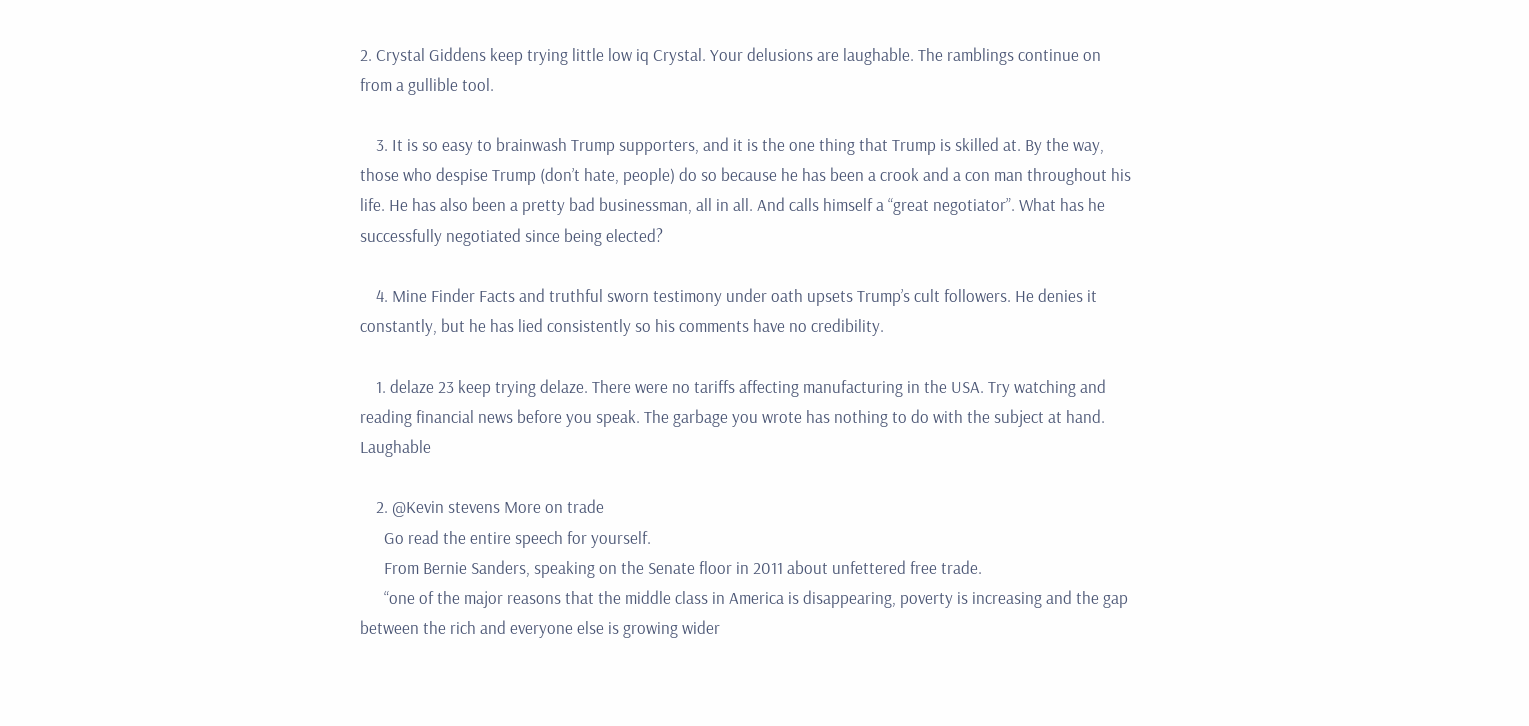2. Crystal Giddens keep trying little low iq Crystal. Your delusions are laughable. The ramblings continue on from a gullible tool.

    3. It is so easy to brainwash Trump supporters, and it is the one thing that Trump is skilled at. By the way, those who despise Trump (don’t hate, people) do so because he has been a crook and a con man throughout his life. He has also been a pretty bad businessman, all in all. And calls himself a “great negotiator”. What has he successfully negotiated since being elected?

    4. Mine Finder Facts and truthful sworn testimony under oath upsets Trump’s cult followers. He denies it constantly, but he has lied consistently so his comments have no credibility.

    1. delaze 23 keep trying delaze. There were no tariffs affecting manufacturing in the USA. Try watching and reading financial news before you speak. The garbage you wrote has nothing to do with the subject at hand. Laughable

    2. @Kevin stevens More on trade
      Go read the entire speech for yourself.
      From Bernie Sanders, speaking on the Senate floor in 2011 about unfettered free trade.
      “one of the major reasons that the middle class in America is disappearing, poverty is increasing and the gap between the rich and everyone else is growing wider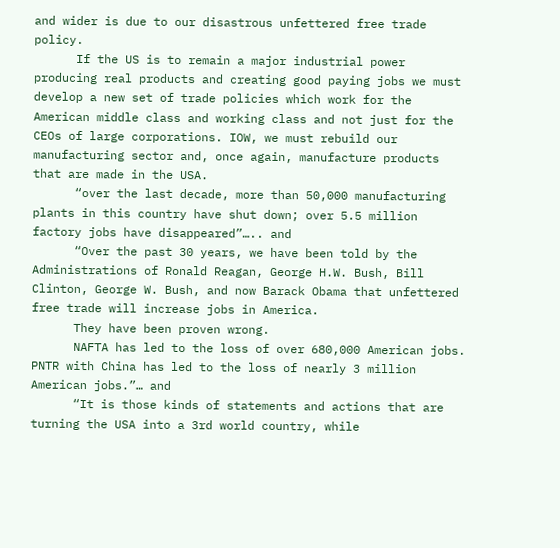and wider is due to our disastrous unfettered free trade policy.
      If the US is to remain a major industrial power producing real products and creating good paying jobs we must develop a new set of trade policies which work for the American middle class and working class and not just for the CEOs of large corporations. IOW, we must rebuild our manufacturing sector and, once again, manufacture products that are made in the USA.
      “over the last decade, more than 50,000 manufacturing plants in this country have shut down; over 5.5 million factory jobs have disappeared”….. and
      “Over the past 30 years, we have been told by the Administrations of Ronald Reagan, George H.W. Bush, Bill Clinton, George W. Bush, and now Barack Obama that unfettered free trade will increase jobs in America.
      They have been proven wrong.
      NAFTA has led to the loss of over 680,000 American jobs. PNTR with China has led to the loss of nearly 3 million American jobs.”… and
      “It is those kinds of statements and actions that are turning the USA into a 3rd world country, while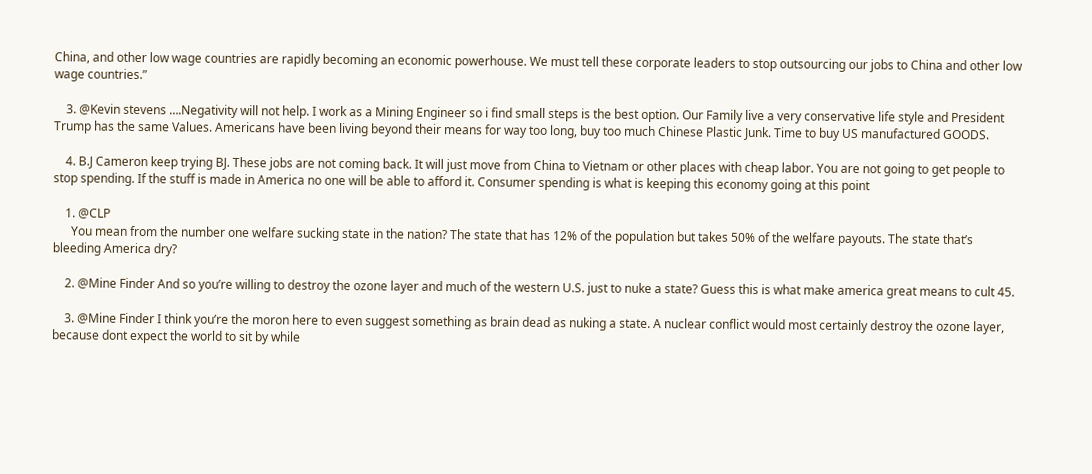China, and other low wage countries are rapidly becoming an economic powerhouse. We must tell these corporate leaders to stop outsourcing our jobs to China and other low wage countries.”

    3. @Kevin stevens ….Negativity will not help. I work as a Mining Engineer so i find small steps is the best option. Our Family live a very conservative life style and President Trump has the same Values. Americans have been living beyond their means for way too long, buy too much Chinese Plastic Junk. Time to buy US manufactured GOODS.

    4. B.J Cameron keep trying BJ. These jobs are not coming back. It will just move from China to Vietnam or other places with cheap labor. You are not going to get people to stop spending. If the stuff is made in America no one will be able to afford it. Consumer spending is what is keeping this economy going at this point

    1. @CLP
      You mean from the number one welfare sucking state in the nation? The state that has 12% of the population but takes 50% of the welfare payouts. The state that’s bleeding America dry?

    2. @Mine Finder And so you’re willing to destroy the ozone layer and much of the western U.S. just to nuke a state? Guess this is what make america great means to cult 45.

    3. @Mine Finder I think you’re the moron here to even suggest something as brain dead as nuking a state. A nuclear conflict would most certainly destroy the ozone layer, because dont expect the world to sit by while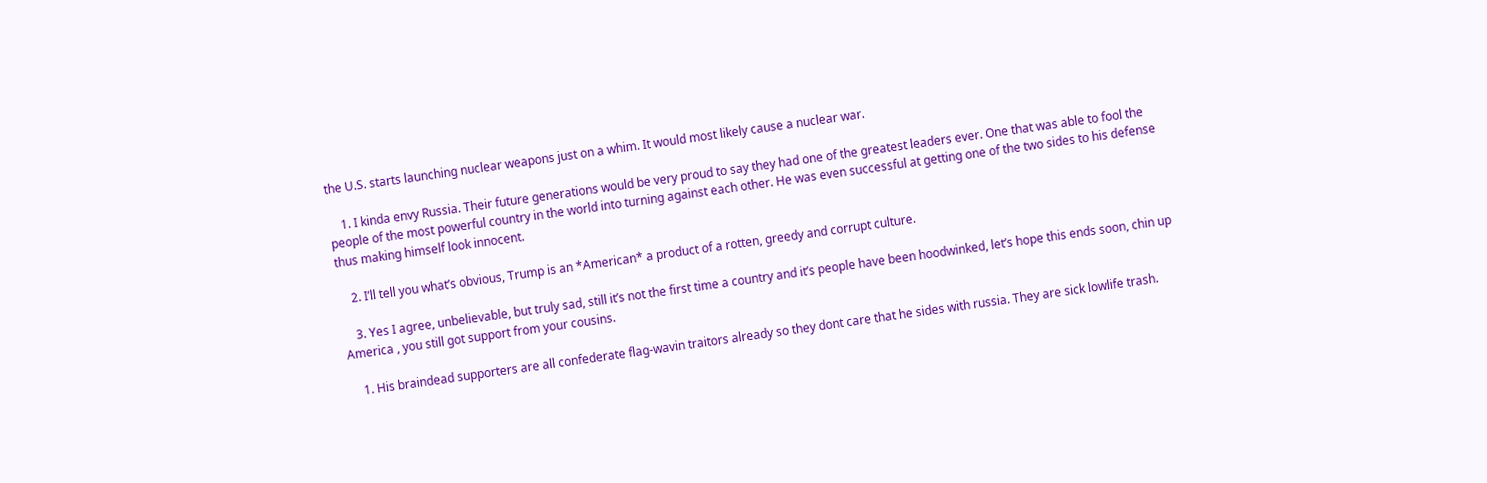the U.S. starts launching nuclear weapons just on a whim. It would most likely cause a nuclear war.

    1. I kinda envy Russia. Their future generations would be very proud to say they had one of the greatest leaders ever. One that was able to fool the people of the most powerful country in the world into turning against each other. He was even successful at getting one of the two sides to his defense thus making himself look innocent.

    2. I’ll tell you what’s obvious, Trump is an *American* a product of a rotten, greedy and corrupt culture.

    3. Yes I agree, unbelievable, but truly sad, still it’s not the first time a country and it’s people have been hoodwinked, let’s hope this ends soon, chin up America , you still got support from your cousins.

    1. His braindead supporters are all confederate flag-wavin traitors already so they dont care that he sides with russia. They are sick lowlife trash.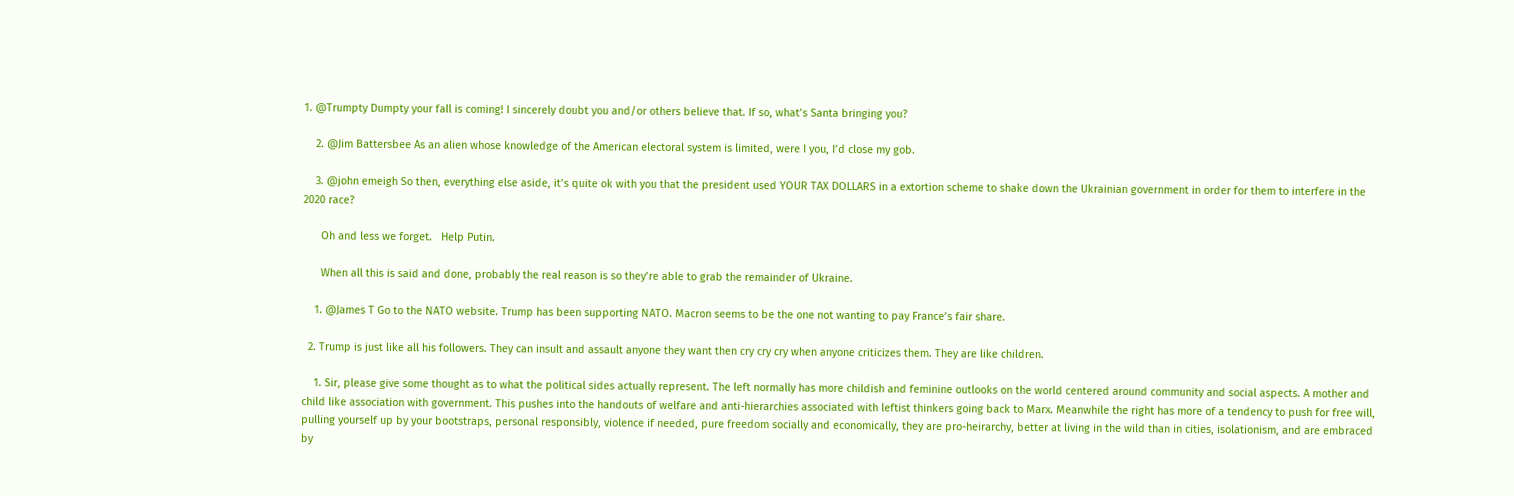1. @Trumpty Dumpty your fall is coming! I sincerely doubt you and/or others believe that. If so, what’s Santa bringing you?

    2. @Jim Battersbee As an alien whose knowledge of the American electoral system is limited, were I you, I’d close my gob.

    3. @john emeigh So then, everything else aside, it’s quite ok with you that the president used YOUR TAX DOLLARS in a extortion scheme to shake down the Ukrainian government in order for them to interfere in the 2020 race?

      Oh and less we forget.   Help Putin.

      When all this is said and done, probably the real reason is so they’re able to grab the remainder of Ukraine.

    1. @James T Go to the NATO website. Trump has been supporting NATO. Macron seems to be the one not wanting to pay France’s fair share.

  2. Trump is just like all his followers. They can insult and assault anyone they want then cry cry cry when anyone criticizes them. They are like children.

    1. Sir, please give some thought as to what the political sides actually represent. The left normally has more childish and feminine outlooks on the world centered around community and social aspects. A mother and child like association with government. This pushes into the handouts of welfare and anti-hierarchies associated with leftist thinkers going back to Marx. Meanwhile the right has more of a tendency to push for free will, pulling yourself up by your bootstraps, personal responsibly, violence if needed, pure freedom socially and economically, they are pro-heirarchy, better at living in the wild than in cities, isolationism, and are embraced by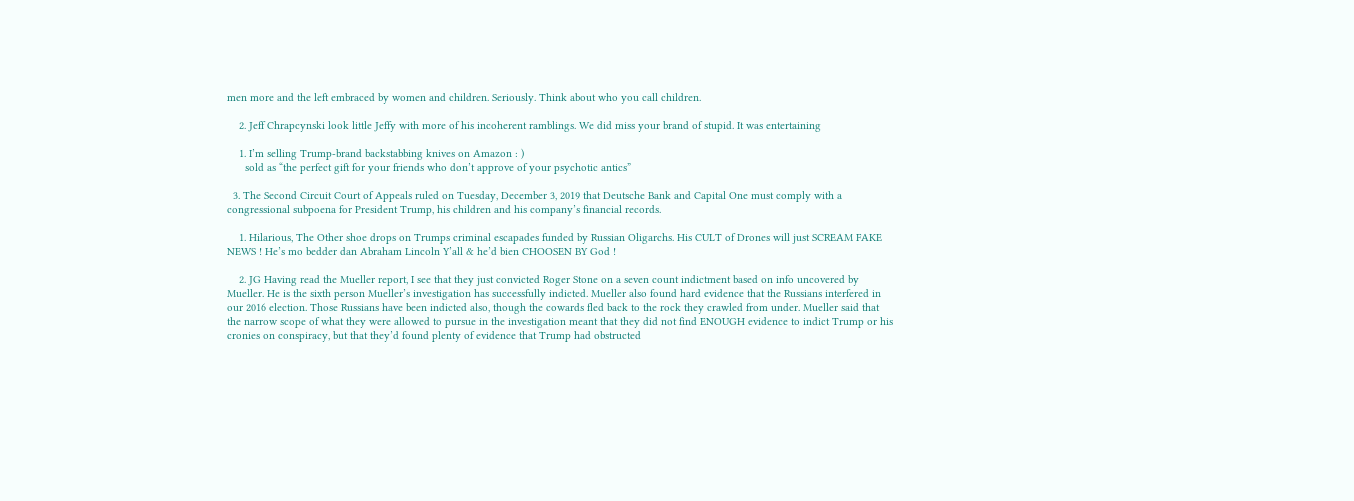men more and the left embraced by women and children. Seriously. Think about who you call children.

    2. Jeff Chrapcynski look little Jeffy with more of his incoherent ramblings. We did miss your brand of stupid. It was entertaining

    1. I’m selling Trump-brand backstabbing knives on Amazon : )
      sold as “the perfect gift for your friends who don’t approve of your psychotic antics”

  3. The Second Circuit Court of Appeals ruled on Tuesday, December 3, 2019 that Deutsche Bank and Capital One must comply with a congressional subpoena for President Trump, his children and his company’s financial records.

    1. Hilarious, The Other shoe drops on Trumps criminal escapades funded by Russian Oligarchs. His CULT of Drones will just SCREAM FAKE NEWS ! He’s mo bedder dan Abraham Lincoln Y’all & he’d bien CHOOSEN BY God !

    2. JG Having read the Mueller report, I see that they just convicted Roger Stone on a seven count indictment based on info uncovered by Mueller. He is the sixth person Mueller’s investigation has successfully indicted. Mueller also found hard evidence that the Russians interfered in our 2016 election. Those Russians have been indicted also, though the cowards fled back to the rock they crawled from under. Mueller said that the narrow scope of what they were allowed to pursue in the investigation meant that they did not find ENOUGH evidence to indict Trump or his cronies on conspiracy, but that they’d found plenty of evidence that Trump had obstructed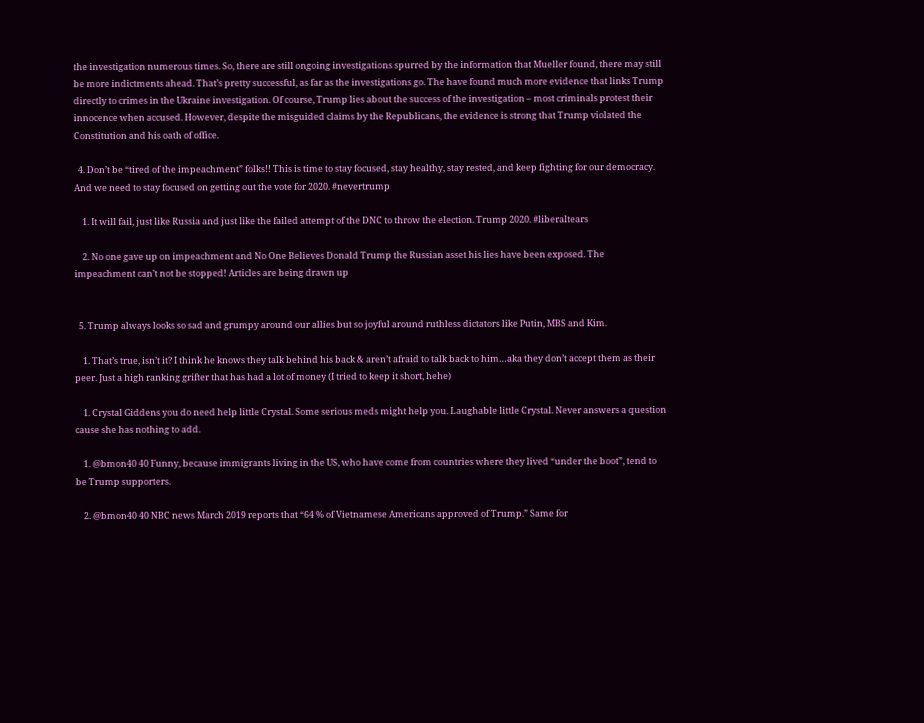the investigation numerous times. So, there are still ongoing investigations spurred by the information that Mueller found, there may still be more indictments ahead. That’s pretty successful, as far as the investigations go. The have found much more evidence that links Trump directly to crimes in the Ukraine investigation. Of course, Trump lies about the success of the investigation – most criminals protest their innocence when accused. However, despite the misguided claims by the Republicans, the evidence is strong that Trump violated the Constitution and his oath of office.

  4. Don’t be “tired of the impeachment” folks!! This is time to stay focused, stay healthy, stay rested, and keep fighting for our democracy. And we need to stay focused on getting out the vote for 2020. #nevertrump

    1. It will fail, just like Russia and just like the failed attempt of the DNC to throw the election. Trump 2020. #liberaltears

    2. No one gave up on impeachment and No One Believes Donald Trump the Russian asset his lies have been exposed. The impeachment can’t not be stopped! Articles are being drawn up


  5. Trump always looks so sad and grumpy around our allies but so joyful around ruthless dictators like Putin, MBS and Kim.

    1. That’s true, isn’t it? I think he knows they talk behind his back & aren’t afraid to talk back to him…aka they don’t accept them as their peer. Just a high ranking grifter that has had a lot of money (I tried to keep it short, hehe)

    1. Crystal Giddens you do need help little Crystal. Some serious meds might help you. Laughable little Crystal. Never answers a question cause she has nothing to add.

    1. @bmon40 40 Funny, because immigrants living in the US, who have come from countries where they lived “under the boot”, tend to be Trump supporters.

    2. @bmon40 40 NBC news March 2019 reports that “64 % of Vietnamese Americans approved of Trump.” Same for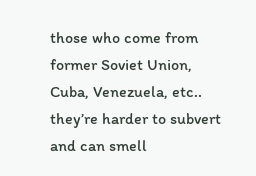those who come from former Soviet Union, Cuba, Venezuela, etc.. they’re harder to subvert and can smell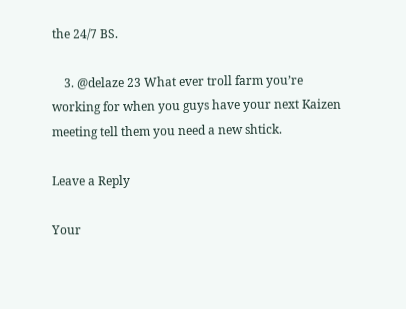the 24/7 BS.

    3. @delaze 23 What ever troll farm you’re working for when you guys have your next Kaizen meeting tell them you need a new shtick.

Leave a Reply

Your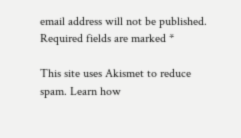email address will not be published. Required fields are marked *

This site uses Akismet to reduce spam. Learn how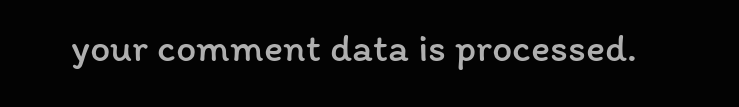your comment data is processed.